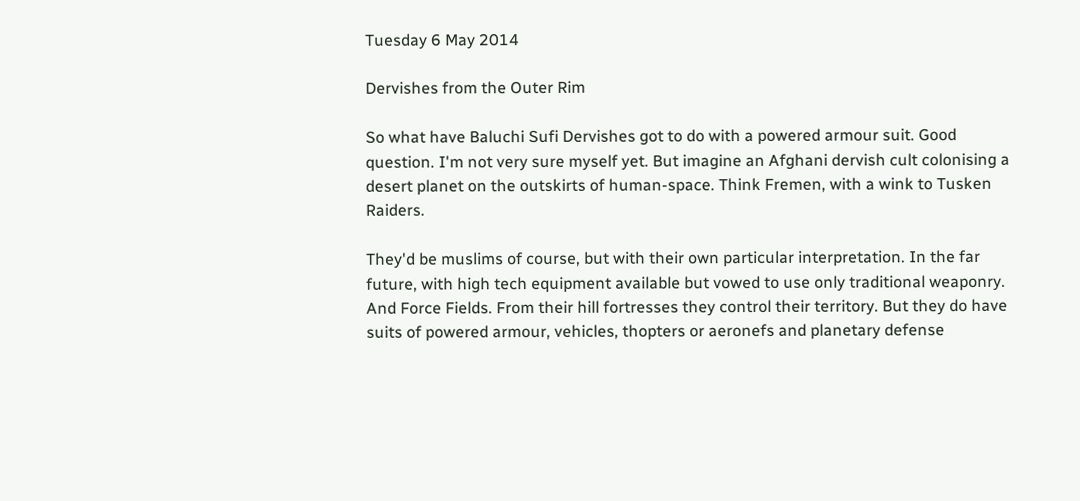Tuesday 6 May 2014

Dervishes from the Outer Rim

So what have Baluchi Sufi Dervishes got to do with a powered armour suit. Good question. I'm not very sure myself yet. But imagine an Afghani dervish cult colonising a desert planet on the outskirts of human-space. Think Fremen, with a wink to Tusken Raiders.

They'd be muslims of course, but with their own particular interpretation. In the far future, with high tech equipment available but vowed to use only traditional weaponry. And Force Fields. From their hill fortresses they control their territory. But they do have suits of powered armour, vehicles, thopters or aeronefs and planetary defense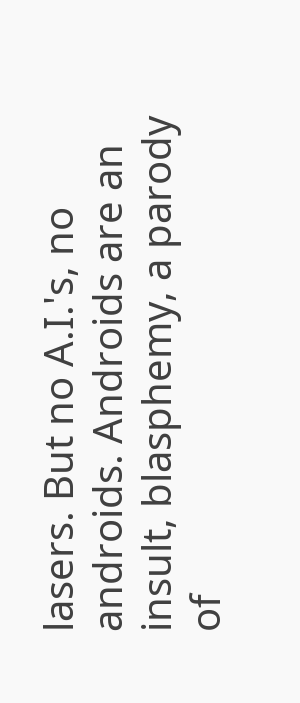lasers. But no A.I.'s, no androids. Androids are an insult, blasphemy, a parody of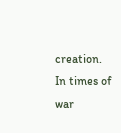creation.
In times of war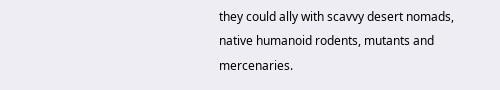they could ally with scavvy desert nomads, native humanoid rodents, mutants and mercenaries.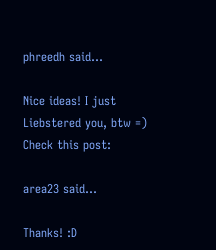phreedh said...

Nice ideas! I just Liebstered you, btw =) Check this post:

area23 said...

Thanks! :D